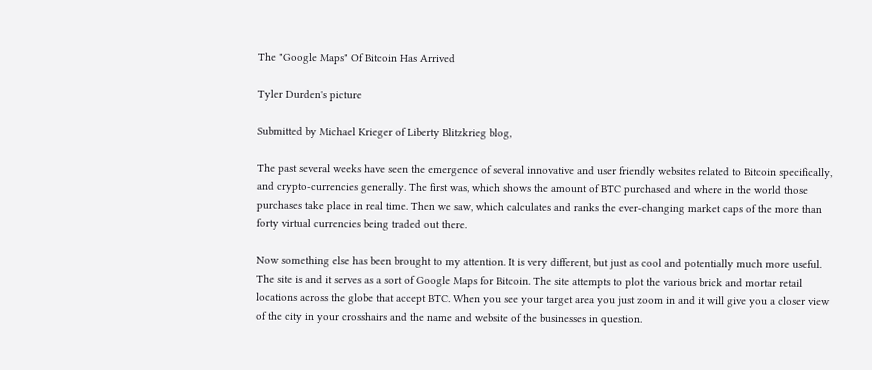The "Google Maps" Of Bitcoin Has Arrived

Tyler Durden's picture

Submitted by Michael Krieger of Liberty Blitzkrieg blog,

The past several weeks have seen the emergence of several innovative and user friendly websites related to Bitcoin specifically, and crypto-currencies generally. The first was, which shows the amount of BTC purchased and where in the world those purchases take place in real time. Then we saw, which calculates and ranks the ever-changing market caps of the more than forty virtual currencies being traded out there.

Now something else has been brought to my attention. It is very different, but just as cool and potentially much more useful. The site is and it serves as a sort of Google Maps for Bitcoin. The site attempts to plot the various brick and mortar retail locations across the globe that accept BTC. When you see your target area you just zoom in and it will give you a closer view of the city in your crosshairs and the name and website of the businesses in question.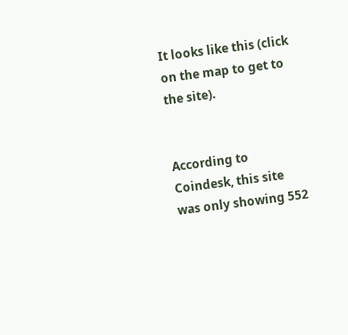It looks like this (click on the map to get to the site).


According to Coindesk, this site was only showing 552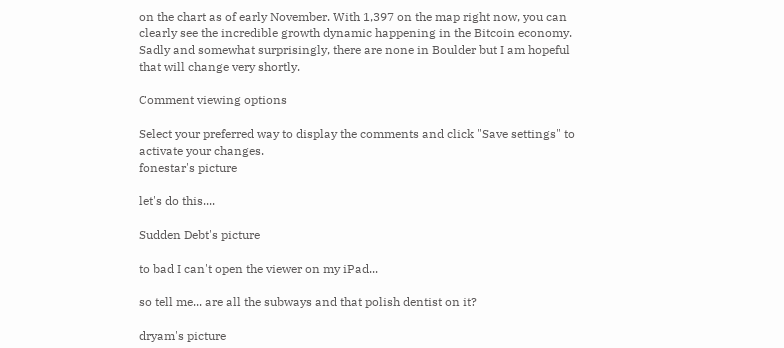on the chart as of early November. With 1,397 on the map right now, you can clearly see the incredible growth dynamic happening in the Bitcoin economy. Sadly and somewhat surprisingly, there are none in Boulder but I am hopeful that will change very shortly.

Comment viewing options

Select your preferred way to display the comments and click "Save settings" to activate your changes.
fonestar's picture

let's do this....

Sudden Debt's picture

to bad I can't open the viewer on my iPad...

so tell me... are all the subways and that polish dentist on it?

dryam's picture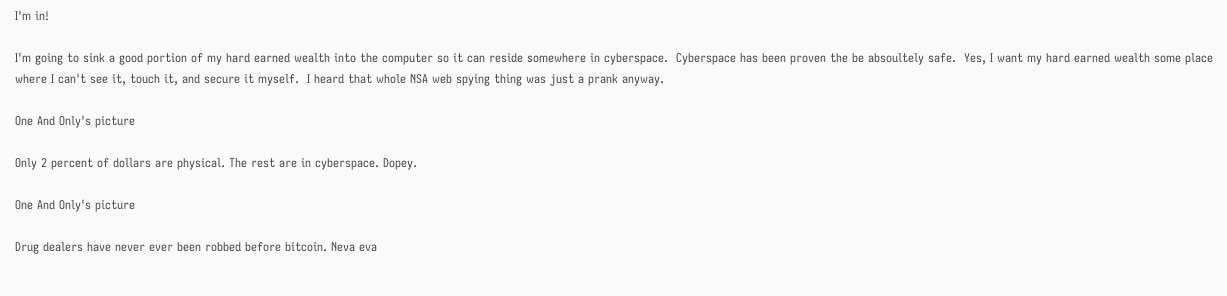I'm in!

I'm going to sink a good portion of my hard earned wealth into the computer so it can reside somewhere in cyberspace.  Cyberspace has been proven the be absoultely safe.  Yes, I want my hard earned wealth some place where I can't see it, touch it, and secure it myself.  I heard that whole NSA web spying thing was just a prank anyway.

One And Only's picture

Only 2 percent of dollars are physical. The rest are in cyberspace. Dopey.

One And Only's picture

Drug dealers have never ever been robbed before bitcoin. Neva eva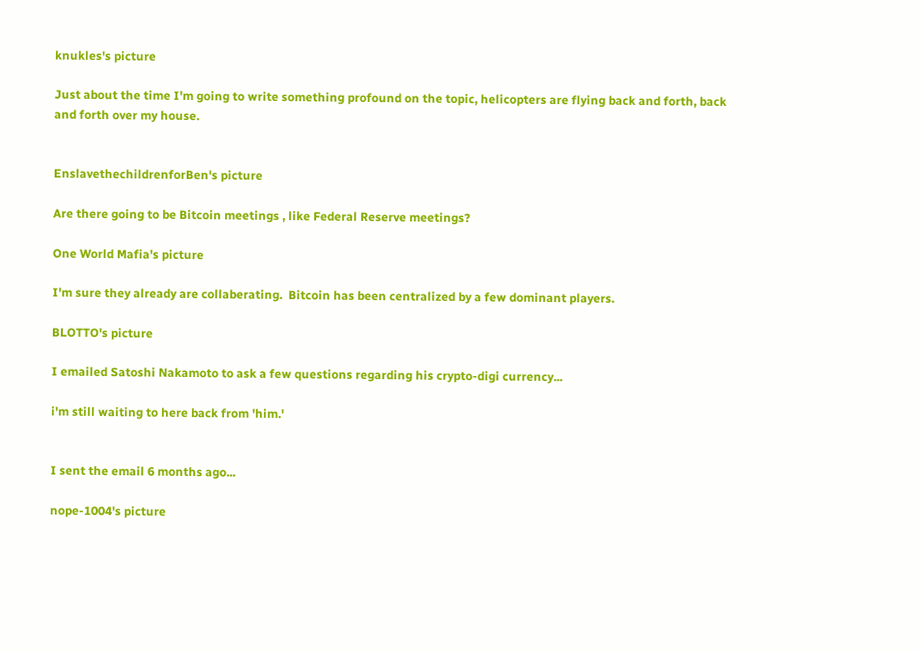knukles's picture

Just about the time I'm going to write something profound on the topic, helicopters are flying back and forth, back and forth over my house.


EnslavethechildrenforBen's picture

Are there going to be Bitcoin meetings , like Federal Reserve meetings?

One World Mafia's picture

I'm sure they already are collaberating.  Bitcoin has been centralized by a few dominant players.

BLOTTO's picture

I emailed Satoshi Nakamoto to ask a few questions regarding his crypto-digi currency...

i'm still waiting to here back from 'him.'


I sent the email 6 months ago...

nope-1004's picture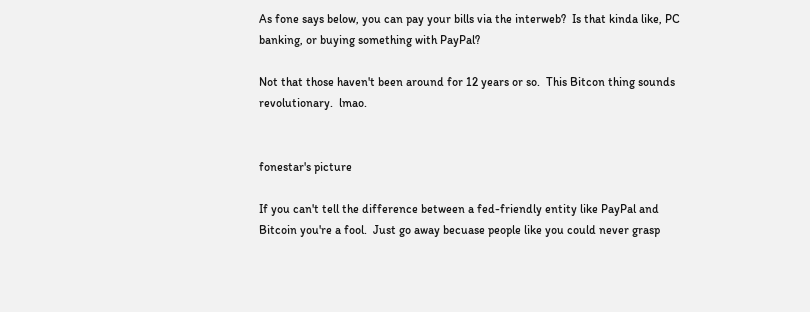As fone says below, you can pay your bills via the interweb?  Is that kinda like, PC banking, or buying something with PayPal?

Not that those haven't been around for 12 years or so.  This Bitcon thing sounds revolutionary.  lmao.


fonestar's picture

If you can't tell the difference between a fed-friendly entity like PayPal and Bitcoin you're a fool.  Just go away becuase people like you could never grasp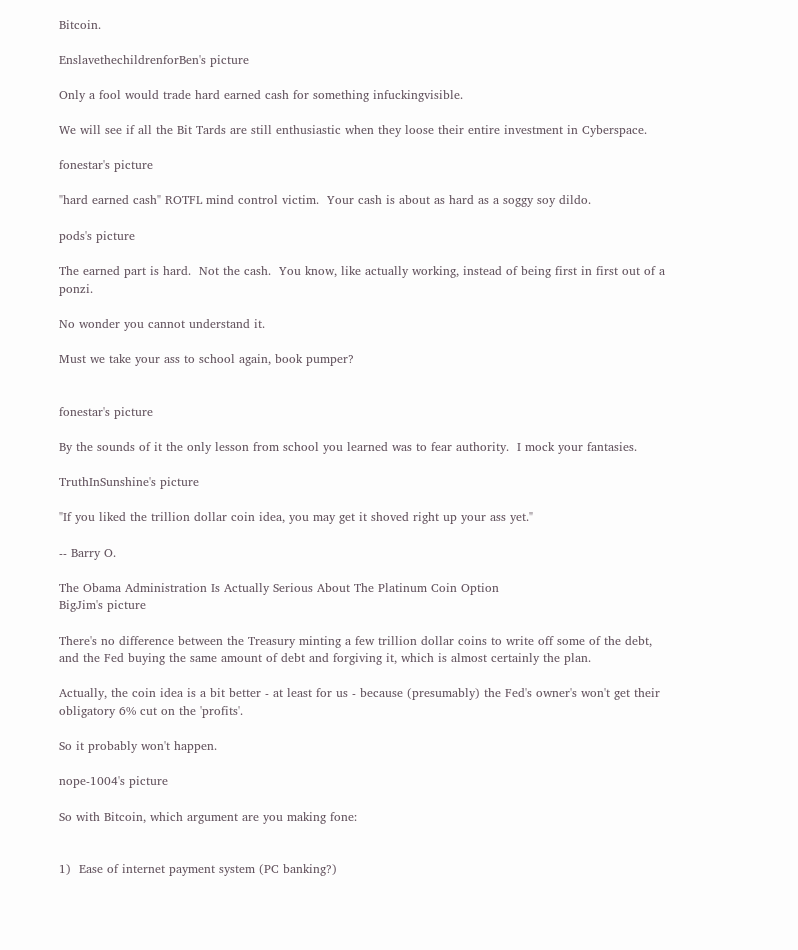Bitcoin.

EnslavethechildrenforBen's picture

Only a fool would trade hard earned cash for something infuckingvisible.

We will see if all the Bit Tards are still enthusiastic when they loose their entire investment in Cyberspace.

fonestar's picture

"hard earned cash" ROTFL mind control victim.  Your cash is about as hard as a soggy soy dildo.

pods's picture

The earned part is hard.  Not the cash.  You know, like actually working, instead of being first in first out of a ponzi.

No wonder you cannot understand it.

Must we take your ass to school again, book pumper?


fonestar's picture

By the sounds of it the only lesson from school you learned was to fear authority.  I mock your fantasies.

TruthInSunshine's picture

"If you liked the trillion dollar coin idea, you may get it shoved right up your ass yet."

-- Barry O.

The Obama Administration Is Actually Serious About The Platinum Coin Option
BigJim's picture

There's no difference between the Treasury minting a few trillion dollar coins to write off some of the debt, and the Fed buying the same amount of debt and forgiving it, which is almost certainly the plan.

Actually, the coin idea is a bit better - at least for us - because (presumably) the Fed's owner's won't get their obligatory 6% cut on the 'profits'.

So it probably won't happen.

nope-1004's picture

So with Bitcoin, which argument are you making fone:


1)  Ease of internet payment system (PC banking?)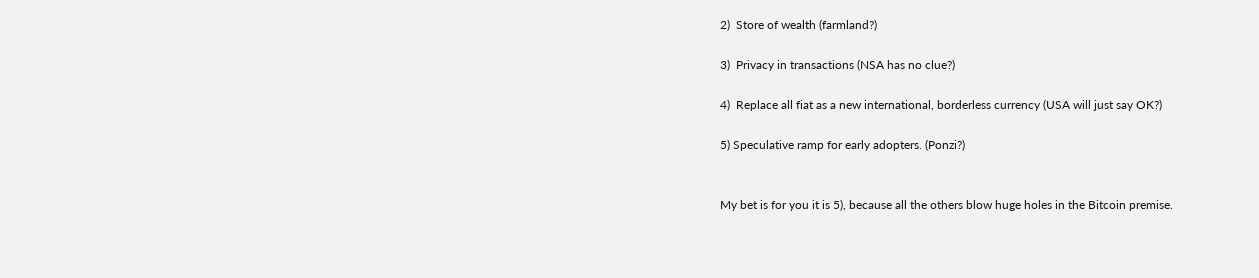2)  Store of wealth (farmland?)

3)  Privacy in transactions (NSA has no clue?)

4)  Replace all fiat as a new international, borderless currency (USA will just say OK?)

5) Speculative ramp for early adopters. (Ponzi?)


My bet is for you it is 5), because all the others blow huge holes in the Bitcoin premise.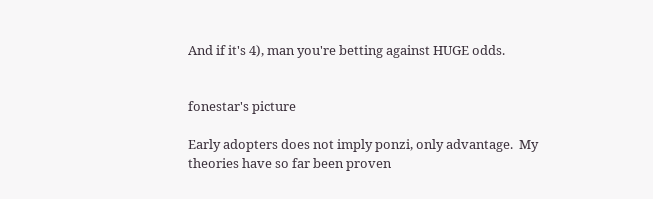And if it's 4), man you're betting against HUGE odds.


fonestar's picture

Early adopters does not imply ponzi, only advantage.  My theories have so far been proven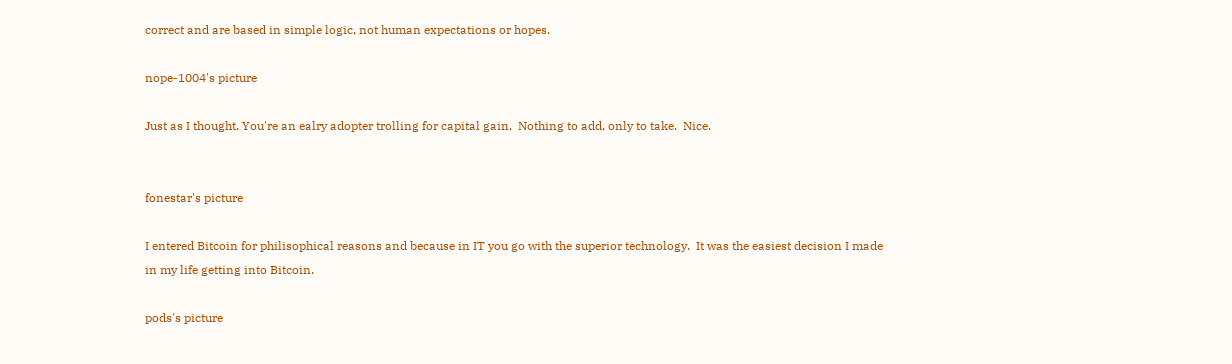correct and are based in simple logic, not human expectations or hopes.

nope-1004's picture

Just as I thought. You're an ealry adopter trolling for capital gain.  Nothing to add, only to take.  Nice.


fonestar's picture

I entered Bitcoin for philisophical reasons and because in IT you go with the superior technology.  It was the easiest decision I made in my life getting into Bitcoin.

pods's picture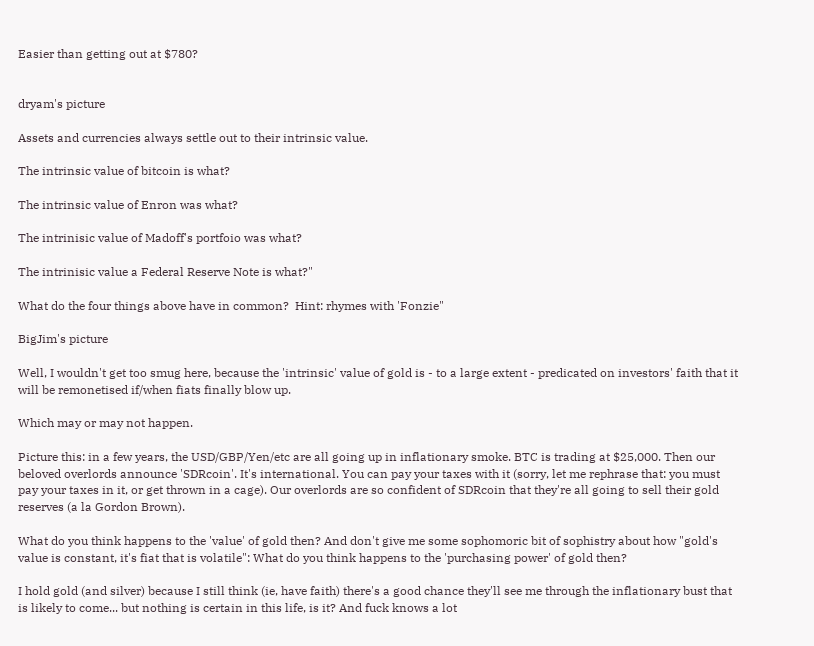Easier than getting out at $780?


dryam's picture

Assets and currencies always settle out to their intrinsic value.

The intrinsic value of bitcoin is what?

The intrinsic value of Enron was what?

The intrinisic value of Madoff's portfoio was what?

The intrinisic value a Federal Reserve Note is what?"

What do the four things above have in common?  Hint: rhymes with 'Fonzie"

BigJim's picture

Well, I wouldn't get too smug here, because the 'intrinsic' value of gold is - to a large extent - predicated on investors' faith that it will be remonetised if/when fiats finally blow up.

Which may or may not happen.

Picture this: in a few years, the USD/GBP/Yen/etc are all going up in inflationary smoke. BTC is trading at $25,000. Then our beloved overlords announce 'SDRcoin'. It's international. You can pay your taxes with it (sorry, let me rephrase that: you must pay your taxes in it, or get thrown in a cage). Our overlords are so confident of SDRcoin that they're all going to sell their gold reserves (a la Gordon Brown).

What do you think happens to the 'value' of gold then? And don't give me some sophomoric bit of sophistry about how "gold's value is constant, it's fiat that is volatile": What do you think happens to the 'purchasing power' of gold then?

I hold gold (and silver) because I still think (ie, have faith) there's a good chance they'll see me through the inflationary bust that is likely to come... but nothing is certain in this life, is it? And fuck knows a lot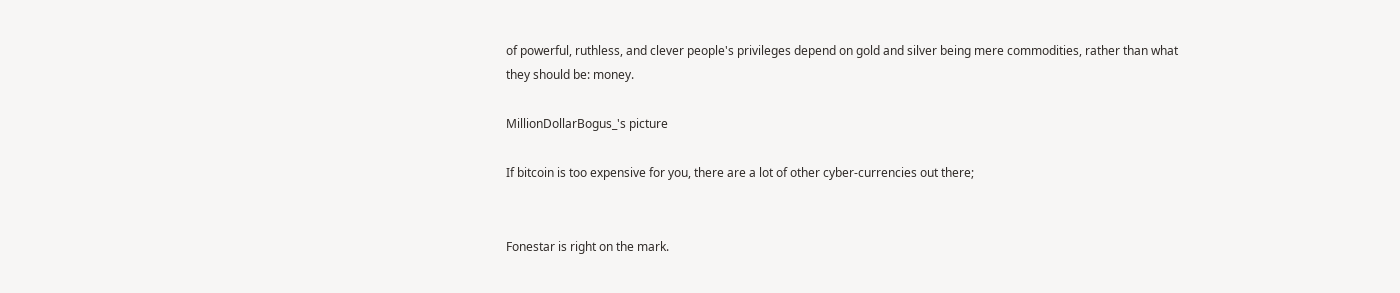of powerful, ruthless, and clever people's privileges depend on gold and silver being mere commodities, rather than what they should be: money.

MillionDollarBogus_'s picture

If bitcoin is too expensive for you, there are a lot of other cyber-currencies out there;


Fonestar is right on the mark.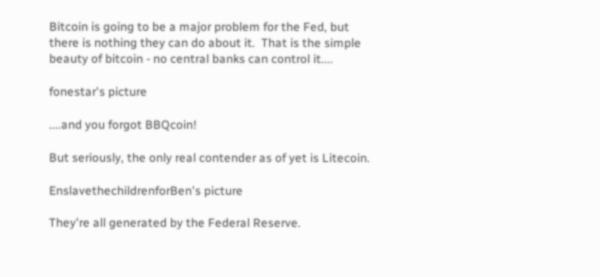Bitcoin is going to be a major problem for the Fed, but there is nothing they can do about it.  That is the simple beauty of bitcoin - no central banks can control it....

fonestar's picture

....and you forgot BBQcoin!

But seriously, the only real contender as of yet is Litecoin.

EnslavethechildrenforBen's picture

They're all generated by the Federal Reserve.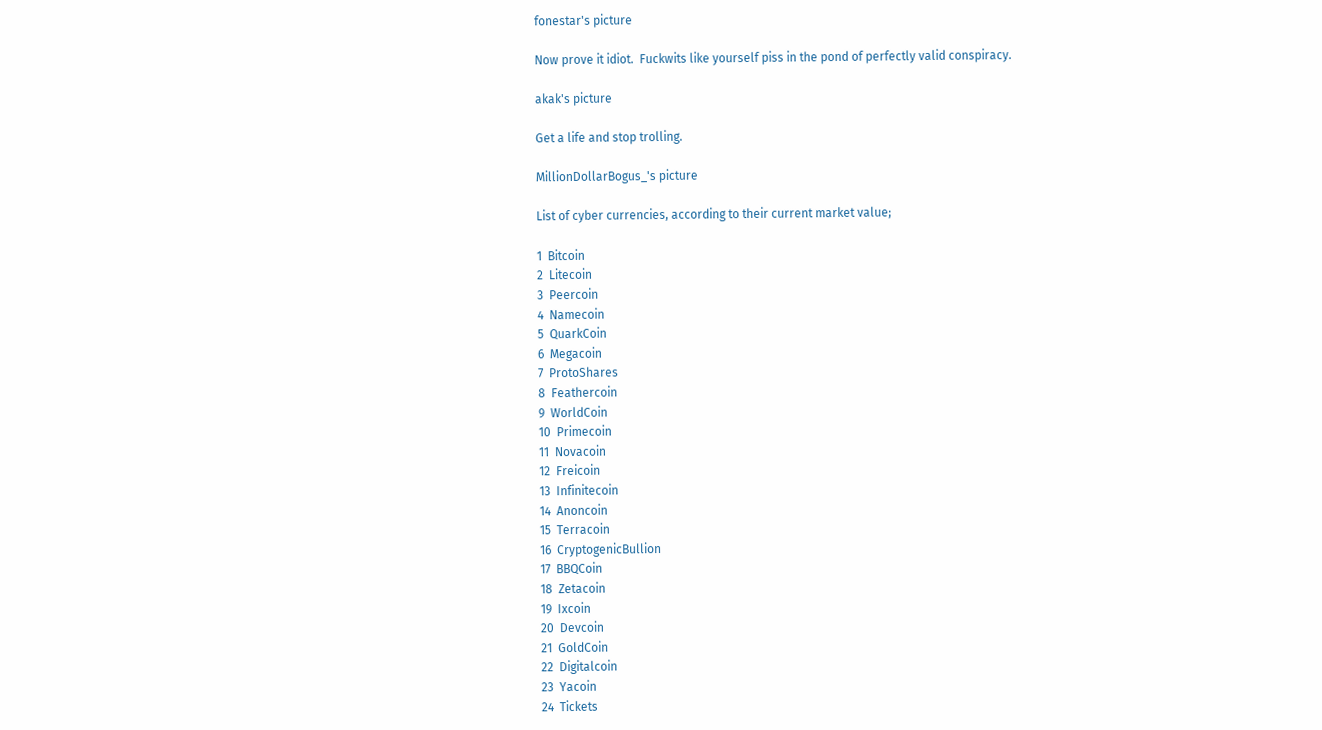fonestar's picture

Now prove it idiot.  Fuckwits like yourself piss in the pond of perfectly valid conspiracy.

akak's picture

Get a life and stop trolling.

MillionDollarBogus_'s picture

List of cyber currencies, according to their current market value;

1  Bitcoin
2  Litecoin
3  Peercoin
4  Namecoin
5  QuarkCoin
6  Megacoin
7  ProtoShares
8  Feathercoin
9  WorldCoin
10  Primecoin
11  Novacoin
12  Freicoin
13  Infinitecoin
14  Anoncoin
15  Terracoin
16  CryptogenicBullion
17  BBQCoin
18  Zetacoin
19  Ixcoin
20  Devcoin
21  GoldCoin
22  Digitalcoin
23  Yacoin
24  Tickets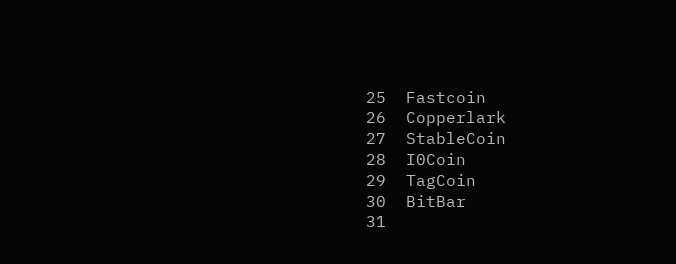25  Fastcoin
26  Copperlark
27  StableCoin
28  I0Coin
29  TagCoin
30  BitBar
31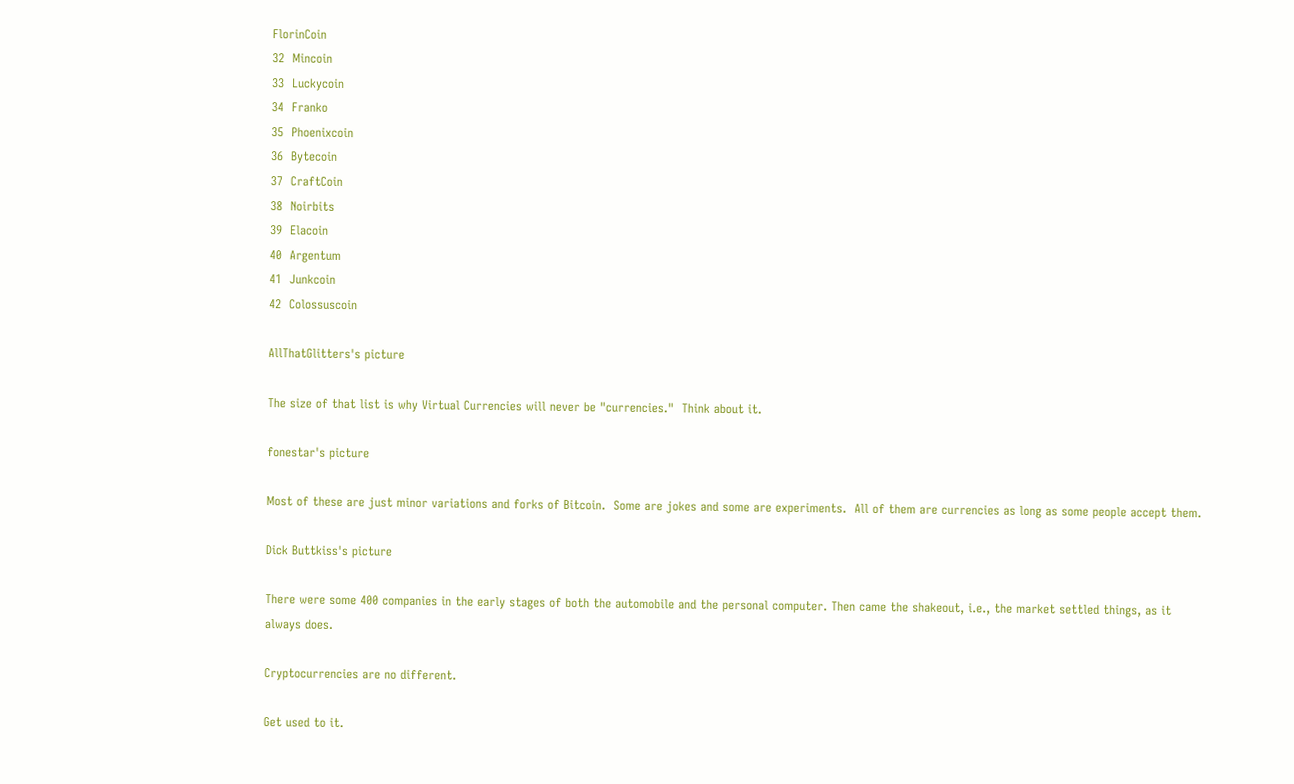FlorinCoin
32  Mincoin
33  Luckycoin
34  Franko
35  Phoenixcoin
36  Bytecoin
37  CraftCoin
38  Noirbits
39  Elacoin
40  Argentum
41  Junkcoin
42  Colossuscoin

AllThatGlitters's picture

The size of that list is why Virtual Currencies will never be "currencies."  Think about it.

fonestar's picture

Most of these are just minor variations and forks of Bitcoin.  Some are jokes and some are experiments.  All of them are currencies as long as some people accept them.

Dick Buttkiss's picture

There were some 400 companies in the early stages of both the automobile and the personal computer. Then came the shakeout, i.e., the market settled things, as it always does.

Cryptocurrencies are no different.

Get used to it.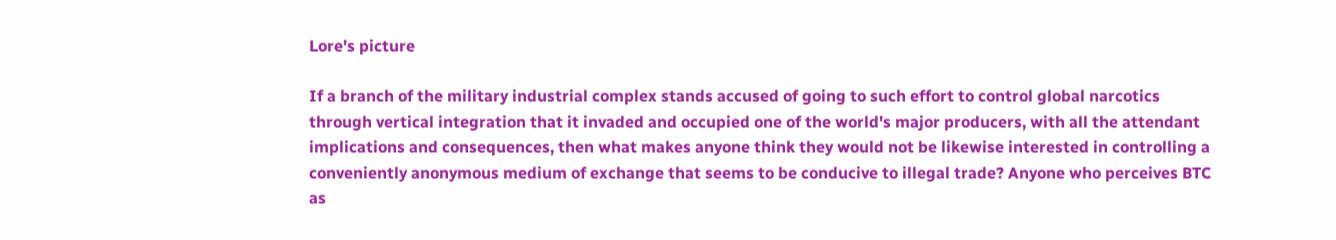Lore's picture

If a branch of the military industrial complex stands accused of going to such effort to control global narcotics through vertical integration that it invaded and occupied one of the world's major producers, with all the attendant implications and consequences, then what makes anyone think they would not be likewise interested in controlling a conveniently anonymous medium of exchange that seems to be conducive to illegal trade? Anyone who perceives BTC as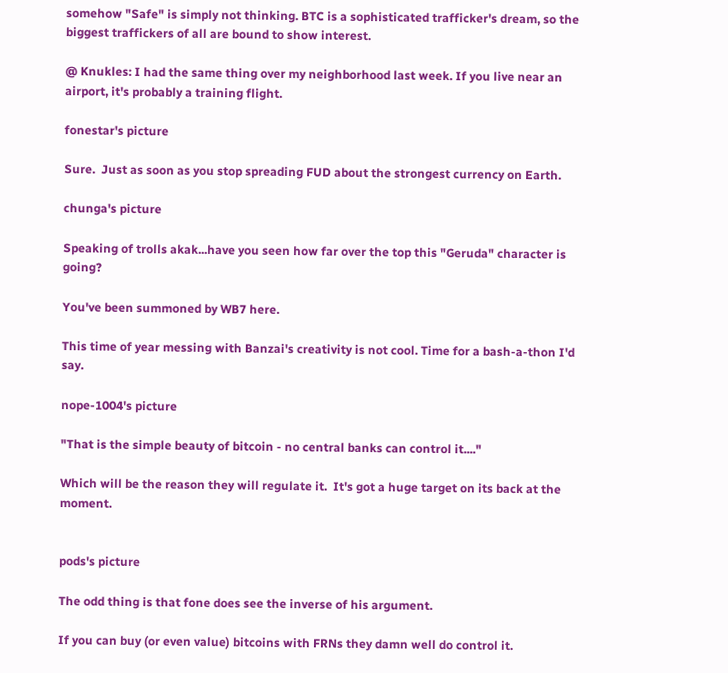somehow "Safe" is simply not thinking. BTC is a sophisticated trafficker's dream, so the biggest traffickers of all are bound to show interest.

@ Knukles: I had the same thing over my neighborhood last week. If you live near an airport, it's probably a training flight.

fonestar's picture

Sure.  Just as soon as you stop spreading FUD about the strongest currency on Earth.

chunga's picture

Speaking of trolls akak...have you seen how far over the top this "Geruda" character is going?

You've been summoned by WB7 here.

This time of year messing with Banzai's creativity is not cool. Time for a bash-a-thon I'd say.

nope-1004's picture

"That is the simple beauty of bitcoin - no central banks can control it...."

Which will be the reason they will regulate it.  It's got a huge target on its back at the moment.


pods's picture

The odd thing is that fone does see the inverse of his argument.

If you can buy (or even value) bitcoins with FRNs they damn well do control it.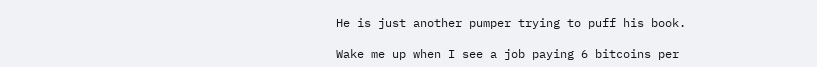He is just another pumper trying to puff his book.

Wake me up when I see a job paying 6 bitcoins per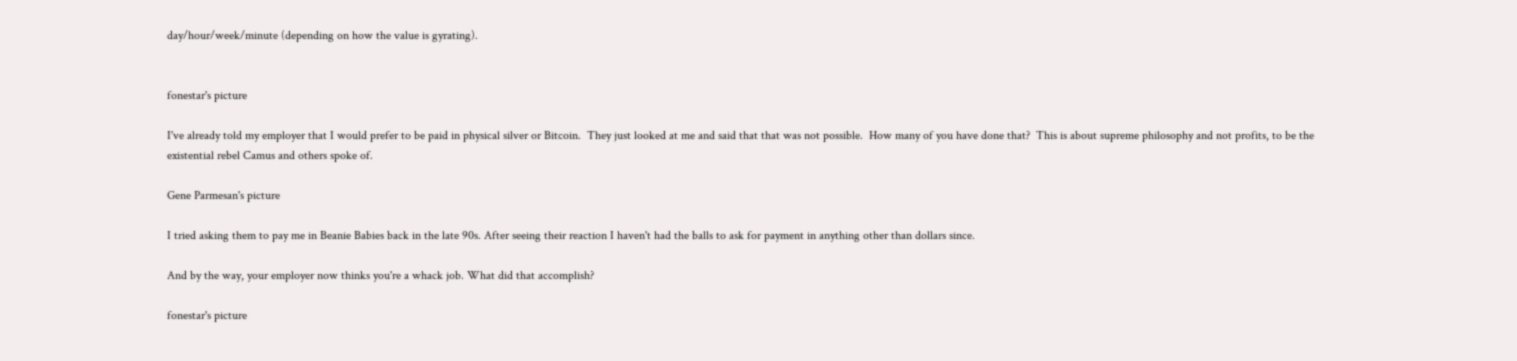day/hour/week/minute (depending on how the value is gyrating).


fonestar's picture

I've already told my employer that I would prefer to be paid in physical silver or Bitcoin.  They just looked at me and said that that was not possible.  How many of you have done that?  This is about supreme philosophy and not profits, to be the existential rebel Camus and others spoke of.

Gene Parmesan's picture

I tried asking them to pay me in Beanie Babies back in the late 90s. After seeing their reaction I haven't had the balls to ask for payment in anything other than dollars since.

And by the way, your employer now thinks you're a whack job. What did that accomplish?

fonestar's picture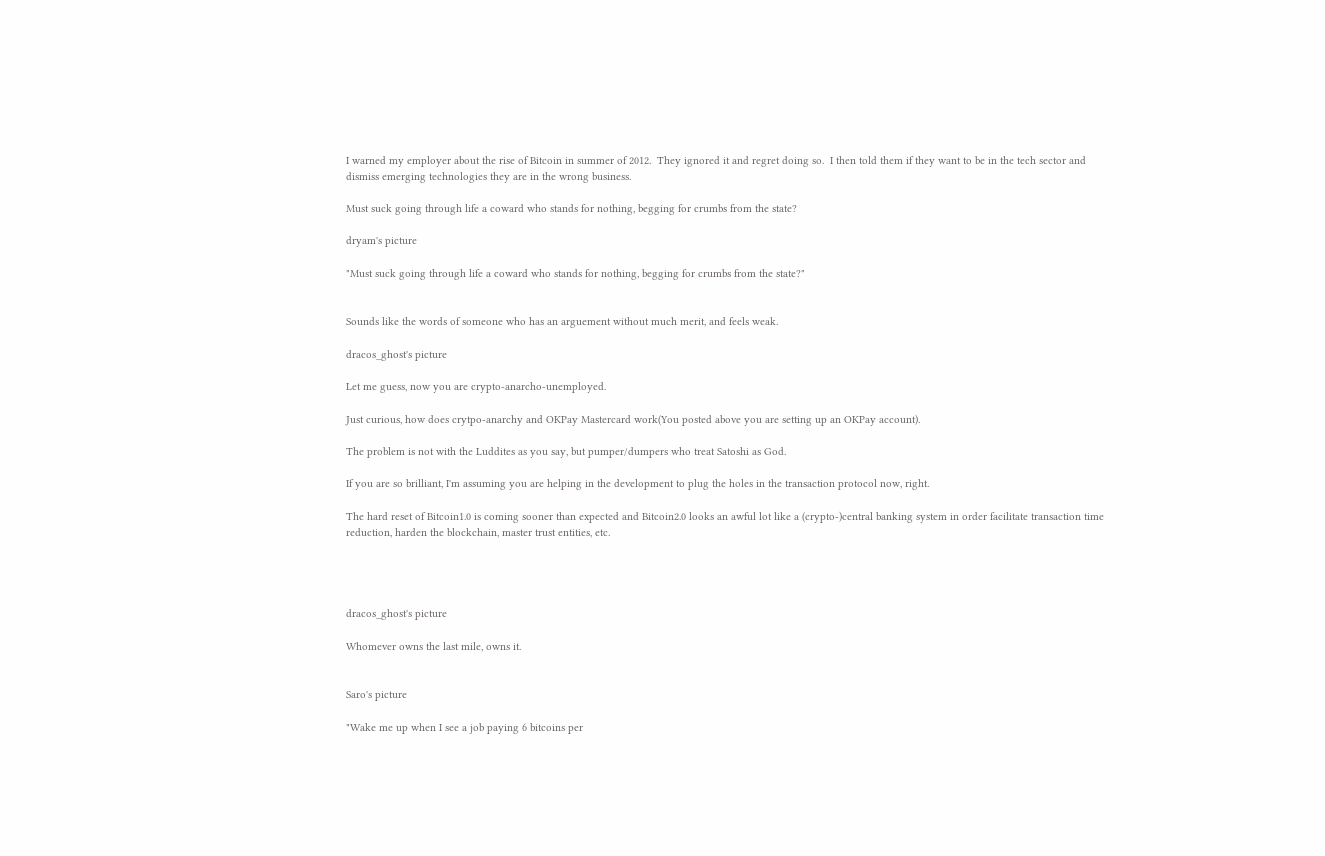I warned my employer about the rise of Bitcoin in summer of 2012.  They ignored it and regret doing so.  I then told them if they want to be in the tech sector and dismiss emerging technologies they are in the wrong business.

Must suck going through life a coward who stands for nothing, begging for crumbs from the state?

dryam's picture

"Must suck going through life a coward who stands for nothing, begging for crumbs from the state?"


Sounds like the words of someone who has an arguement without much merit, and feels weak.

dracos_ghost's picture

Let me guess, now you are crypto-anarcho-unemployed.

Just curious, how does crytpo-anarchy and OKPay Mastercard work(You posted above you are setting up an OKPay account).

The problem is not with the Luddites as you say, but pumper/dumpers who treat Satoshi as God.

If you are so brilliant, I'm assuming you are helping in the development to plug the holes in the transaction protocol now, right.

The hard reset of Bitcoin1.0 is coming sooner than expected and Bitcoin2.0 looks an awful lot like a (crypto-)central banking system in order facilitate transaction time reduction, harden the blockchain, master trust entities, etc.




dracos_ghost's picture

Whomever owns the last mile, owns it.


Saro's picture

"Wake me up when I see a job paying 6 bitcoins per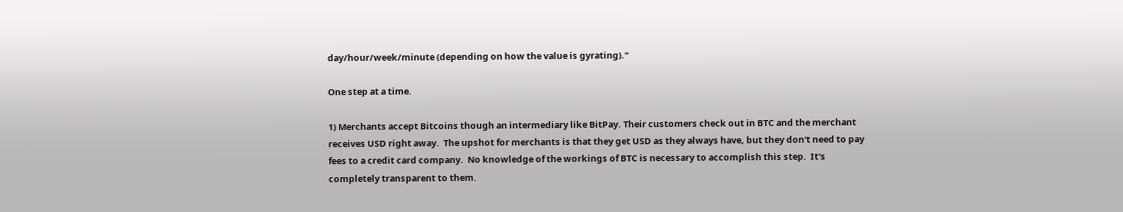day/hour/week/minute (depending on how the value is gyrating)."

One step at a time.

1) Merchants accept Bitcoins though an intermediary like BitPay. Their customers check out in BTC and the merchant receives USD right away.  The upshot for merchants is that they get USD as they always have, but they don't need to pay fees to a credit card company.  No knowledge of the workings of BTC is necessary to accomplish this step.  It's completely transparent to them.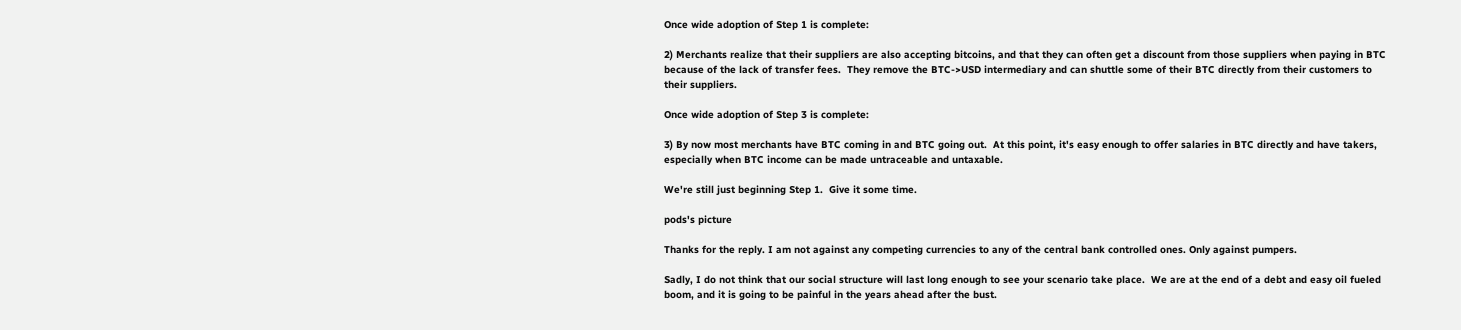Once wide adoption of Step 1 is complete:

2) Merchants realize that their suppliers are also accepting bitcoins, and that they can often get a discount from those suppliers when paying in BTC because of the lack of transfer fees.  They remove the BTC->USD intermediary and can shuttle some of their BTC directly from their customers to their suppliers.

Once wide adoption of Step 3 is complete:

3) By now most merchants have BTC coming in and BTC going out.  At this point, it's easy enough to offer salaries in BTC directly and have takers, especially when BTC income can be made untraceable and untaxable.

We're still just beginning Step 1.  Give it some time.

pods's picture

Thanks for the reply. I am not against any competing currencies to any of the central bank controlled ones. Only against pumpers.

Sadly, I do not think that our social structure will last long enough to see your scenario take place.  We are at the end of a debt and easy oil fueled boom, and it is going to be painful in the years ahead after the bust.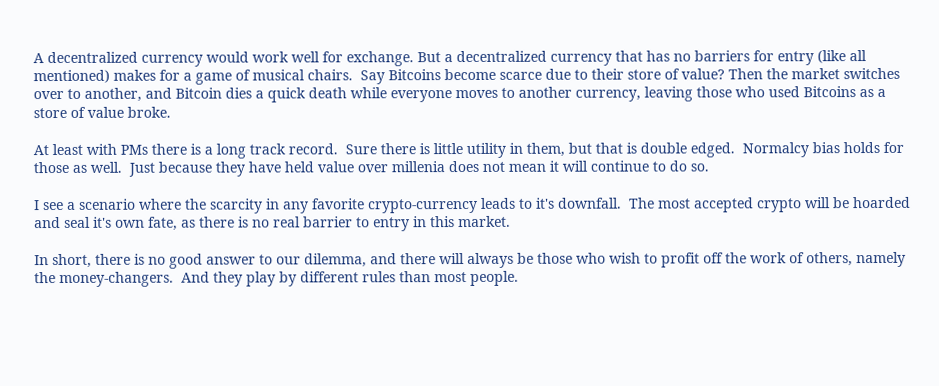A decentralized currency would work well for exchange. But a decentralized currency that has no barriers for entry (like all mentioned) makes for a game of musical chairs.  Say Bitcoins become scarce due to their store of value? Then the market switches over to another, and Bitcoin dies a quick death while everyone moves to another currency, leaving those who used Bitcoins as a store of value broke.

At least with PMs there is a long track record.  Sure there is little utility in them, but that is double edged.  Normalcy bias holds for those as well.  Just because they have held value over millenia does not mean it will continue to do so.

I see a scenario where the scarcity in any favorite crypto-currency leads to it's downfall.  The most accepted crypto will be hoarded and seal it's own fate, as there is no real barrier to entry in this market.

In short, there is no good answer to our dilemma, and there will always be those who wish to profit off the work of others, namely the money-changers.  And they play by different rules than most people.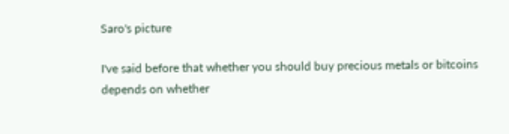Saro's picture

I've said before that whether you should buy precious metals or bitcoins depends on whether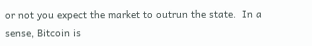or not you expect the market to outrun the state.  In a sense, Bitcoin is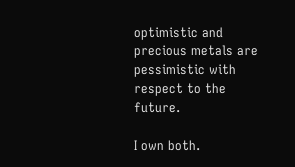optimistic and precious metals are pessimistic with respect to the future.

I own both.